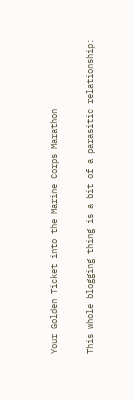Your Golden Ticket into the Marine Corps Marathon

This whole blogging thing is a bit of a parasitic relationship: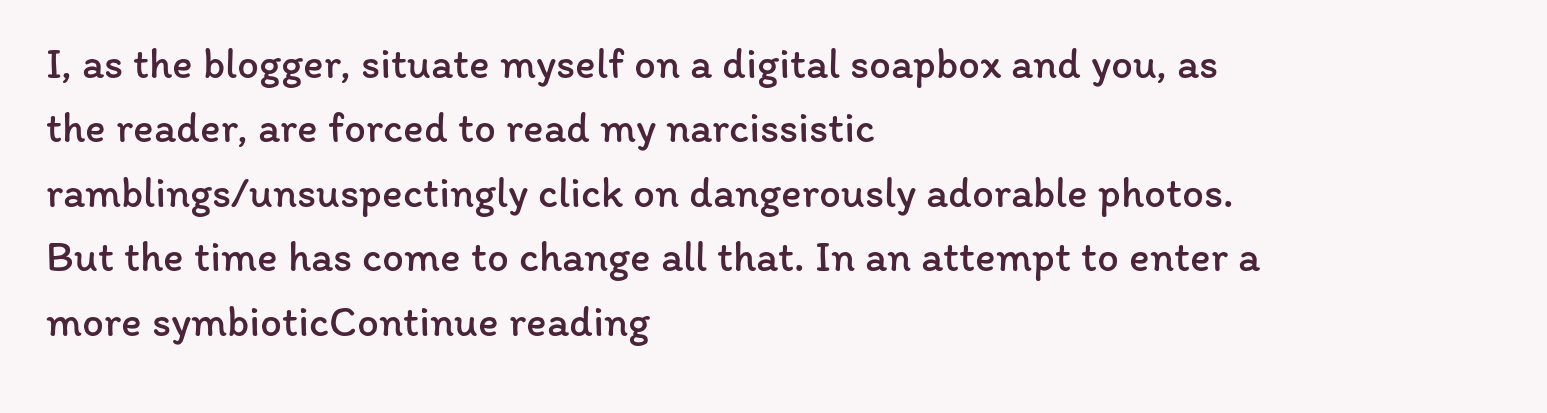I, as the blogger, situate myself on a digital soapbox and you, as the reader, are forced to read my narcissistic ramblings/unsuspectingly click on dangerously adorable photos. But the time has come to change all that. In an attempt to enter a more symbioticContinue reading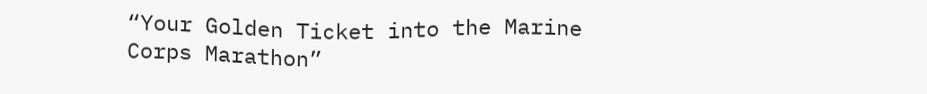“Your Golden Ticket into the Marine Corps Marathon”